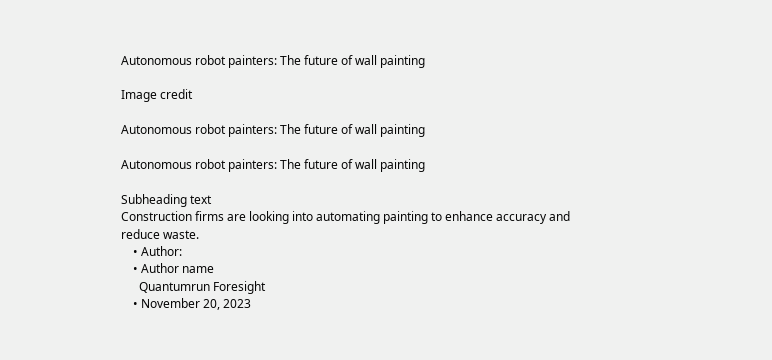Autonomous robot painters: The future of wall painting

Image credit

Autonomous robot painters: The future of wall painting

Autonomous robot painters: The future of wall painting

Subheading text
Construction firms are looking into automating painting to enhance accuracy and reduce waste.
    • Author:
    • Author name
      Quantumrun Foresight
    • November 20, 2023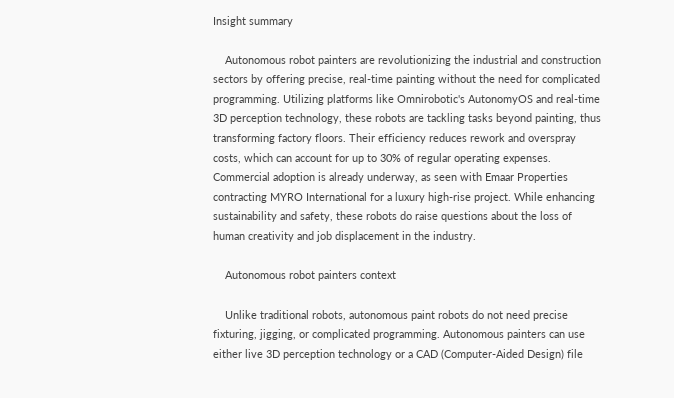Insight summary

    Autonomous robot painters are revolutionizing the industrial and construction sectors by offering precise, real-time painting without the need for complicated programming. Utilizing platforms like Omnirobotic's AutonomyOS and real-time 3D perception technology, these robots are tackling tasks beyond painting, thus transforming factory floors. Their efficiency reduces rework and overspray costs, which can account for up to 30% of regular operating expenses. Commercial adoption is already underway, as seen with Emaar Properties contracting MYRO International for a luxury high-rise project. While enhancing sustainability and safety, these robots do raise questions about the loss of human creativity and job displacement in the industry.

    Autonomous robot painters context

    Unlike traditional robots, autonomous paint robots do not need precise fixturing, jigging, or complicated programming. Autonomous painters can use either live 3D perception technology or a CAD (Computer-Aided Design) file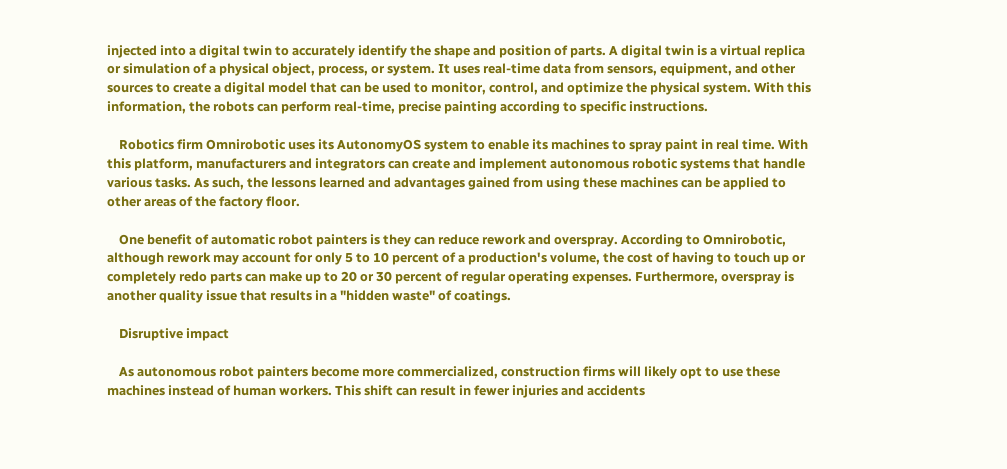injected into a digital twin to accurately identify the shape and position of parts. A digital twin is a virtual replica or simulation of a physical object, process, or system. It uses real-time data from sensors, equipment, and other sources to create a digital model that can be used to monitor, control, and optimize the physical system. With this information, the robots can perform real-time, precise painting according to specific instructions.

    Robotics firm Omnirobotic uses its AutonomyOS system to enable its machines to spray paint in real time. With this platform, manufacturers and integrators can create and implement autonomous robotic systems that handle various tasks. As such, the lessons learned and advantages gained from using these machines can be applied to other areas of the factory floor.

    One benefit of automatic robot painters is they can reduce rework and overspray. According to Omnirobotic, although rework may account for only 5 to 10 percent of a production's volume, the cost of having to touch up or completely redo parts can make up to 20 or 30 percent of regular operating expenses. Furthermore, overspray is another quality issue that results in a "hidden waste" of coatings.

    Disruptive impact

    As autonomous robot painters become more commercialized, construction firms will likely opt to use these machines instead of human workers. This shift can result in fewer injuries and accidents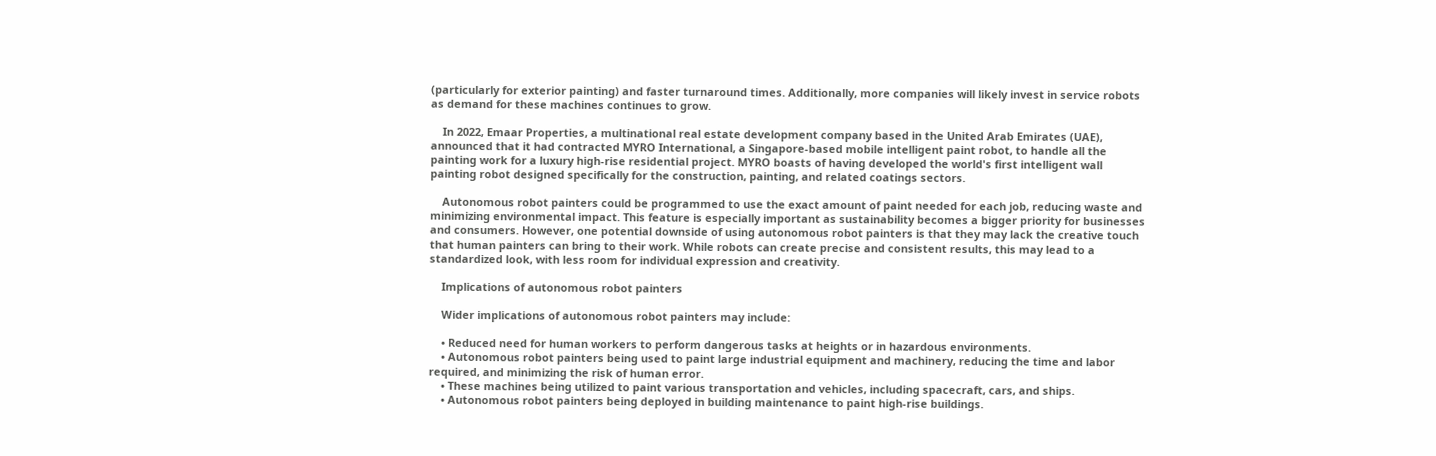(particularly for exterior painting) and faster turnaround times. Additionally, more companies will likely invest in service robots as demand for these machines continues to grow.

    In 2022, Emaar Properties, a multinational real estate development company based in the United Arab Emirates (UAE), announced that it had contracted MYRO International, a Singapore-based mobile intelligent paint robot, to handle all the painting work for a luxury high-rise residential project. MYRO boasts of having developed the world's first intelligent wall painting robot designed specifically for the construction, painting, and related coatings sectors.

    Autonomous robot painters could be programmed to use the exact amount of paint needed for each job, reducing waste and minimizing environmental impact. This feature is especially important as sustainability becomes a bigger priority for businesses and consumers. However, one potential downside of using autonomous robot painters is that they may lack the creative touch that human painters can bring to their work. While robots can create precise and consistent results, this may lead to a standardized look, with less room for individual expression and creativity.

    Implications of autonomous robot painters

    Wider implications of autonomous robot painters may include:

    • Reduced need for human workers to perform dangerous tasks at heights or in hazardous environments.
    • Autonomous robot painters being used to paint large industrial equipment and machinery, reducing the time and labor required, and minimizing the risk of human error.
    • These machines being utilized to paint various transportation and vehicles, including spacecraft, cars, and ships.
    • Autonomous robot painters being deployed in building maintenance to paint high-rise buildings.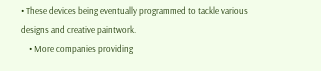• These devices being eventually programmed to tackle various designs and creative paintwork.
    • More companies providing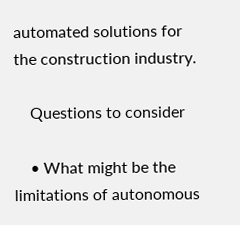automated solutions for the construction industry.

    Questions to consider

    • What might be the limitations of autonomous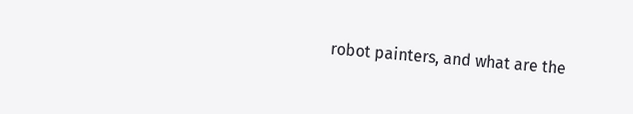robot painters, and what are the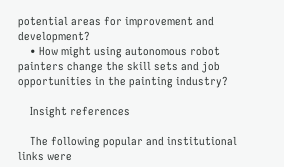potential areas for improvement and development?
    • How might using autonomous robot painters change the skill sets and job opportunities in the painting industry?

    Insight references

    The following popular and institutional links were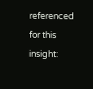referenced for this insight: